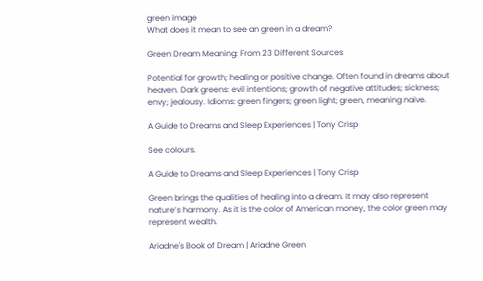green image
What does it mean to see an green in a dream?

Green Dream Meaning: From 23 Different Sources

Potential for growth; healing or positive change. Often found in dreams about heaven. Dark greens: evil intentions; growth of negative attitudes; sickness; envy; jealousy. Idioms: green fingers; green light; green, meaning naive.

A Guide to Dreams and Sleep Experiences | Tony Crisp

See colours.

A Guide to Dreams and Sleep Experiences | Tony Crisp

Green brings the qualities of healing into a dream. It may also represent nature’s harmony. As it is the color of American money, the color green may represent wealth.

Ariadne's Book of Dream | Ariadne Green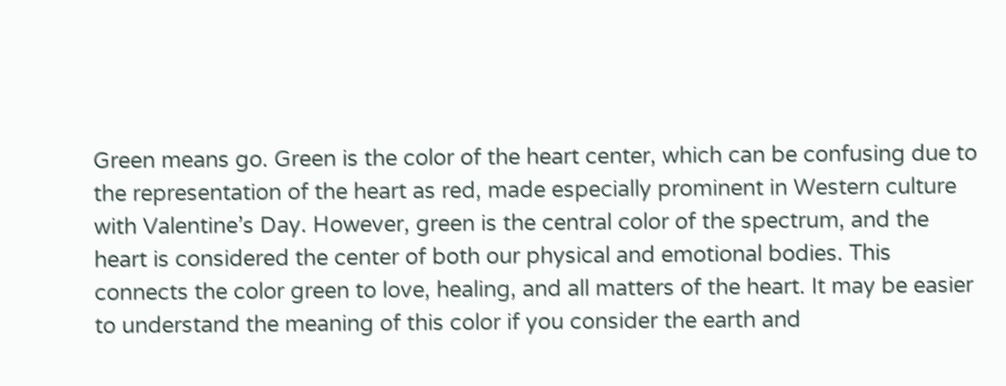Green means go. Green is the color of the heart center, which can be confusing due to the representation of the heart as red, made especially prominent in Western culture with Valentine’s Day. However, green is the central color of the spectrum, and the heart is considered the center of both our physical and emotional bodies. This connects the color green to love, healing, and all matters of the heart. It may be easier to understand the meaning of this color if you consider the earth and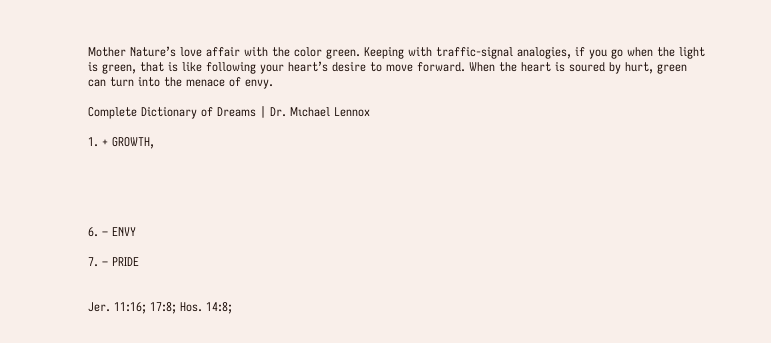Mother Nature’s love affair with the color green. Keeping with traffic-signal analogies, if you go when the light is green, that is like following your heart’s desire to move forward. When the heart is soured by hurt, green can turn into the menace of envy.

Complete Dictionary of Dreams | Dr. Mıchael Lennox

1. + GROWTH,





6. – ENVY

7. – PRIDE


Jer. 11:16; 17:8; Hos. 14:8;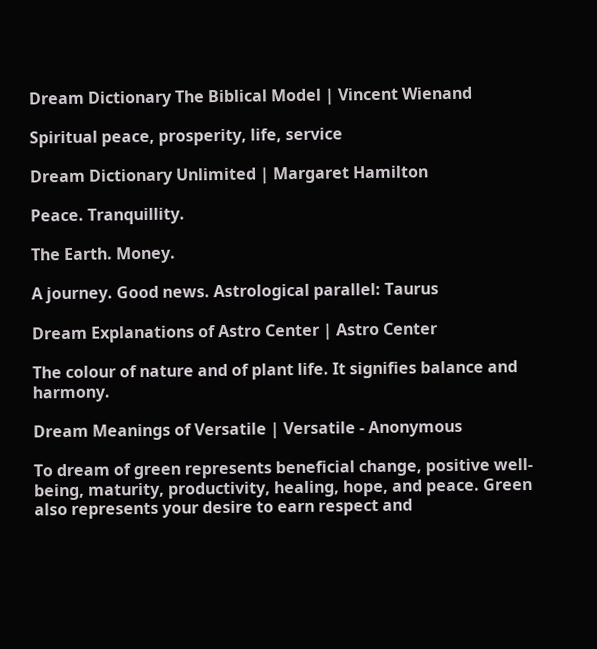Dream Dictionary The Biblical Model | Vincent Wienand

Spiritual peace, prosperity, life, service

Dream Dictionary Unlimited | Margaret Hamilton

Peace. Tranquillity.

The Earth. Money.

A journey. Good news. Astrological parallel: Taurus

Dream Explanations of Astro Center | Astro Center

The colour of nature and of plant life. It signifies balance and harmony.

Dream Meanings of Versatile | Versatile - Anonymous

To dream of green represents beneficial change, positive well-being, maturity, productivity, healing, hope, and peace. Green also represents your desire to earn respect and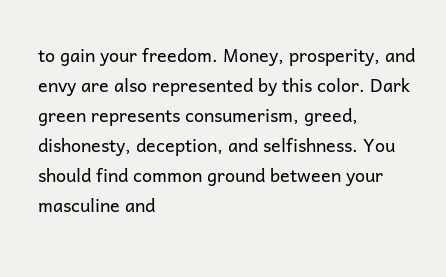to gain your freedom. Money, prosperity, and envy are also represented by this color. Dark green represents consumerism, greed, dishonesty, deception, and selfishness. You should find common ground between your masculine and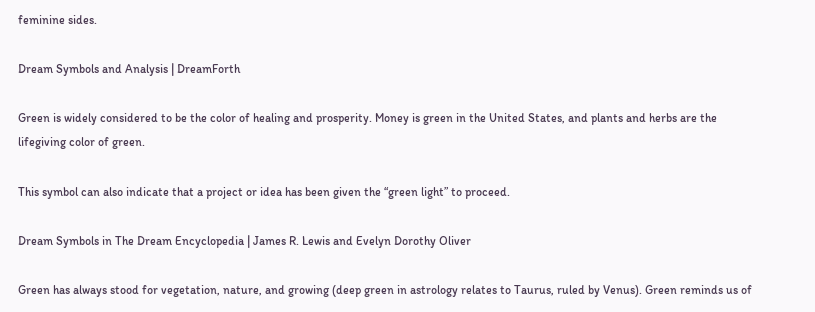feminine sides.

Dream Symbols and Analysis | DreamForth

Green is widely considered to be the color of healing and prosperity. Money is green in the United States, and plants and herbs are the lifegiving color of green.

This symbol can also indicate that a project or idea has been given the “green light” to proceed.

Dream Symbols in The Dream Encyclopedia | James R. Lewis and Evelyn Dorothy Oliver

Green has always stood for vegetation, nature, and growing (deep green in astrology relates to Taurus, ruled by Venus). Green reminds us of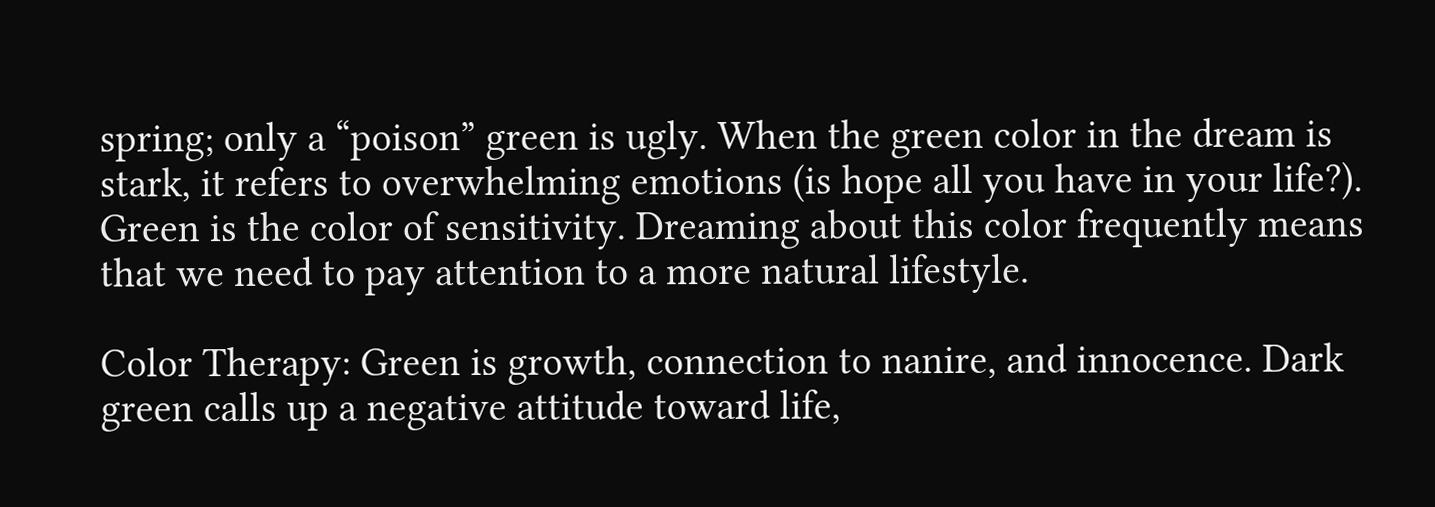spring; only a “poison” green is ugly. When the green color in the dream is stark, it refers to overwhelming emotions (is hope all you have in your life?). Green is the color of sensitivity. Dreaming about this color frequently means that we need to pay attention to a more natural lifestyle.

Color Therapy: Green is growth, connection to nanire, and innocence. Dark green calls up a negative attitude toward life,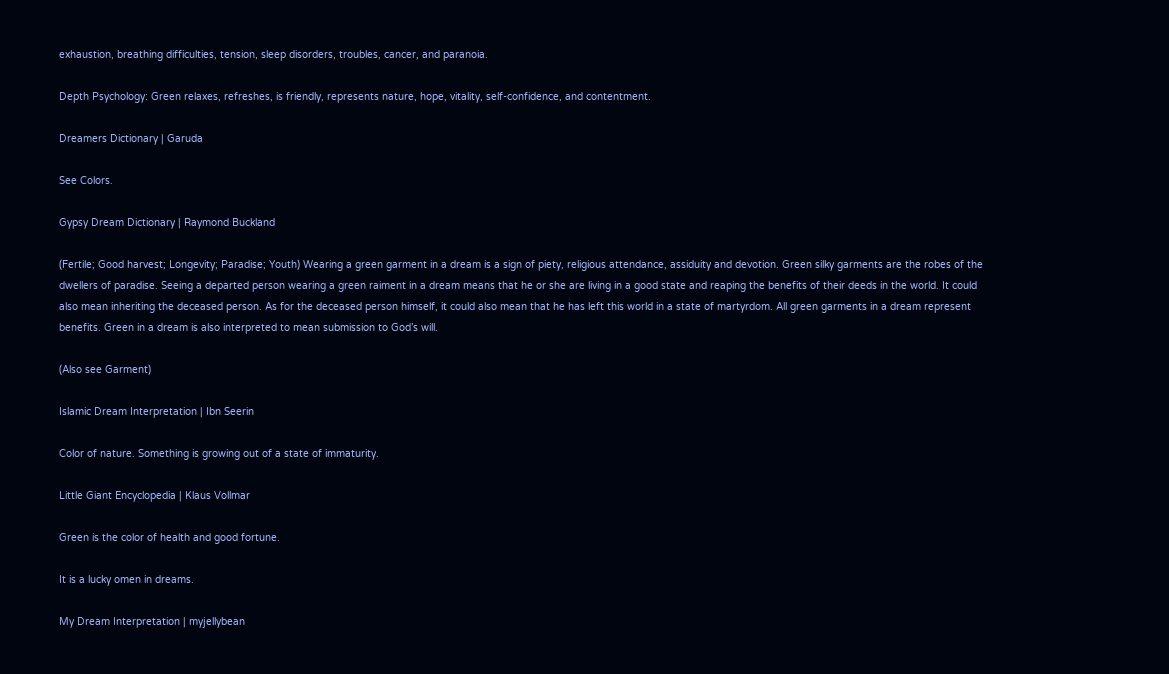exhaustion, breathing difficulties, tension, sleep disorders, troubles, cancer, and paranoia.

Depth Psychology: Green relaxes, refreshes, is friendly, represents nature, hope, vitality, self-confidence, and contentment.

Dreamers Dictionary | Garuda

See Colors.

Gypsy Dream Dictionary | Raymond Buckland

(Fertile; Good harvest; Longevity; Paradise; Youth) Wearing a green garment in a dream is a sign of piety, religious attendance, assiduity and devotion. Green silky garments are the robes of the dwellers of paradise. Seeing a departed person wearing a green raiment in a dream means that he or she are living in a good state and reaping the benefits of their deeds in the world. It could also mean inheriting the deceased person. As for the deceased person himself, it could also mean that he has left this world in a state of martyrdom. All green garments in a dream represent benefits. Green in a dream is also interpreted to mean submission to God’s will.

(Also see Garment)

Islamic Dream Interpretation | Ibn Seerin

Color of nature. Something is growing out of a state of immaturity.

Little Giant Encyclopedia | Klaus Vollmar

Green is the color of health and good fortune.

It is a lucky omen in dreams.

My Dream Interpretation | myjellybean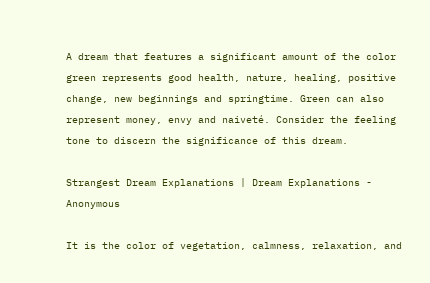A dream that features a significant amount of the color green represents good health, nature, healing, positive change, new beginnings and springtime. Green can also represent money, envy and naiveté. Consider the feeling tone to discern the significance of this dream.

Strangest Dream Explanations | Dream Explanations - Anonymous

It is the color of vegetation, calmness, relaxation, and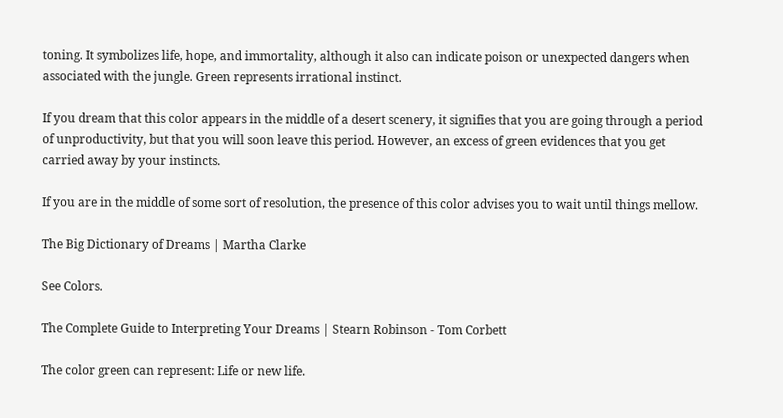toning. It symbolizes life, hope, and immortality, although it also can indicate poison or unexpected dangers when associated with the jungle. Green represents irrational instinct.

If you dream that this color appears in the middle of a desert scenery, it signifies that you are going through a period of unproductivity, but that you will soon leave this period. However, an excess of green evidences that you get carried away by your instincts.

If you are in the middle of some sort of resolution, the presence of this color advises you to wait until things mellow.

The Big Dictionary of Dreams | Martha Clarke

See Colors.

The Complete Guide to Interpreting Your Dreams | Stearn Robinson - Tom Corbett

The color green can represent: Life or new life.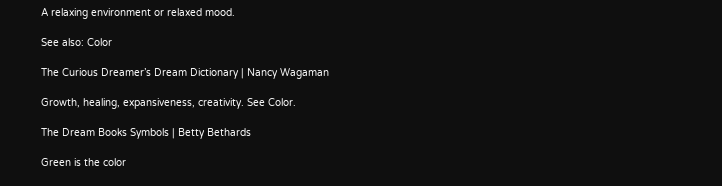A relaxing environment or relaxed mood.

See also: Color

The Curious Dreamer’s Dream Dictionary | Nancy Wagaman

Growth, healing, expansiveness, creativity. See Color.

The Dream Books Symbols | Betty Bethards

Green is the color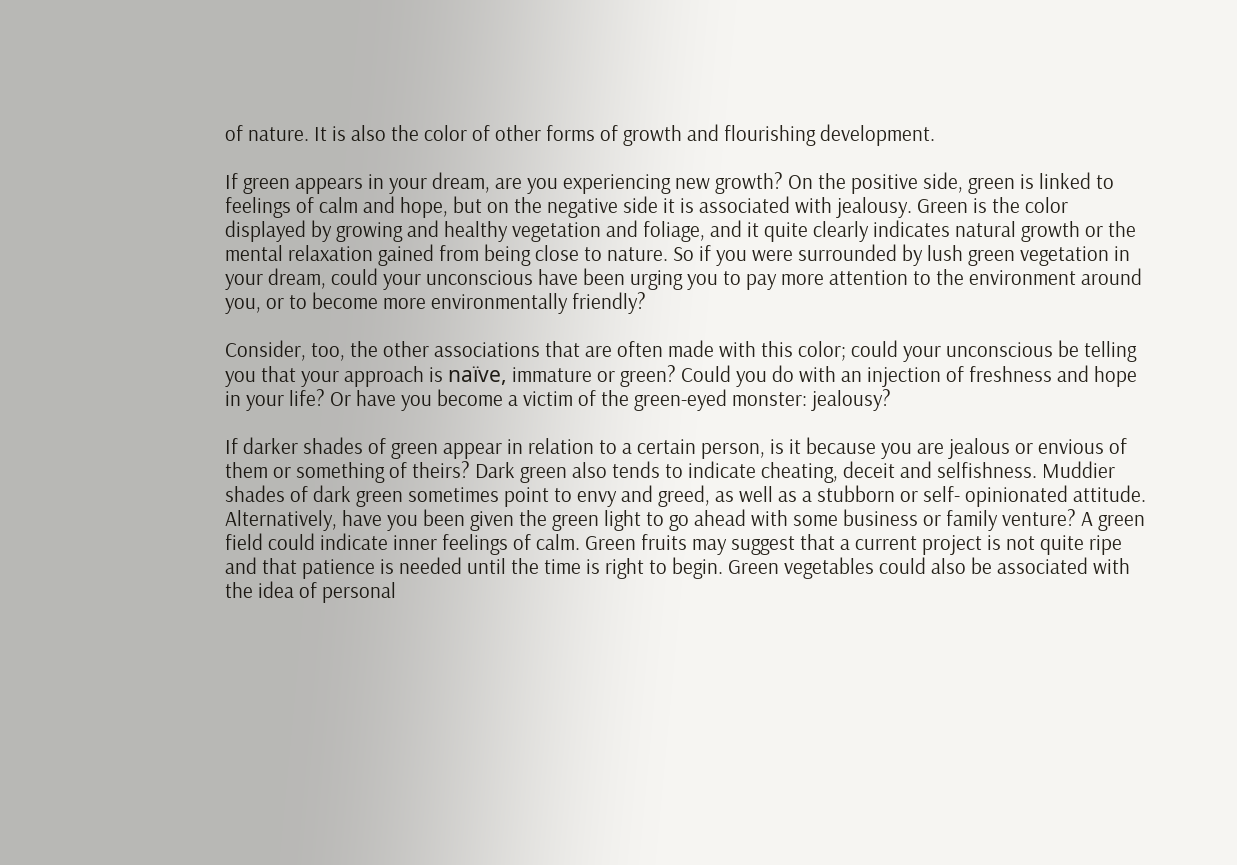of nature. It is also the color of other forms of growth and flourishing development.

If green appears in your dream, are you experiencing new growth? On the positive side, green is linked to feelings of calm and hope, but on the negative side it is associated with jealousy. Green is the color displayed by growing and healthy vegetation and foliage, and it quite clearly indicates natural growth or the mental relaxation gained from being close to nature. So if you were surrounded by lush green vegetation in your dream, could your unconscious have been urging you to pay more attention to the environment around you, or to become more environmentally friendly?

Consider, too, the other associations that are often made with this color; could your unconscious be telling you that your approach is naïve, immature or green? Could you do with an injection of freshness and hope in your life? Or have you become a victim of the green-eyed monster: jealousy?

If darker shades of green appear in relation to a certain person, is it because you are jealous or envious of them or something of theirs? Dark green also tends to indicate cheating, deceit and selfishness. Muddier shades of dark green sometimes point to envy and greed, as well as a stubborn or self- opinionated attitude. Alternatively, have you been given the green light to go ahead with some business or family venture? A green field could indicate inner feelings of calm. Green fruits may suggest that a current project is not quite ripe and that patience is needed until the time is right to begin. Green vegetables could also be associated with the idea of personal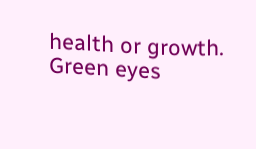health or growth. Green eyes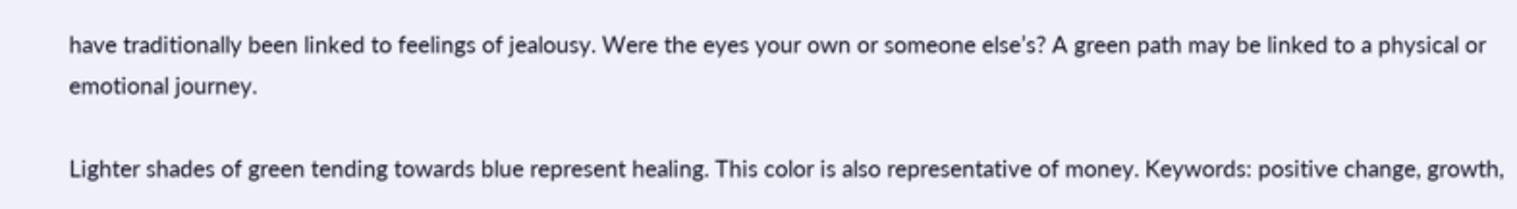have traditionally been linked to feelings of jealousy. Were the eyes your own or someone else’s? A green path may be linked to a physical or emotional journey.

Lighter shades of green tending towards blue represent healing. This color is also representative of money. Keywords: positive change, growth,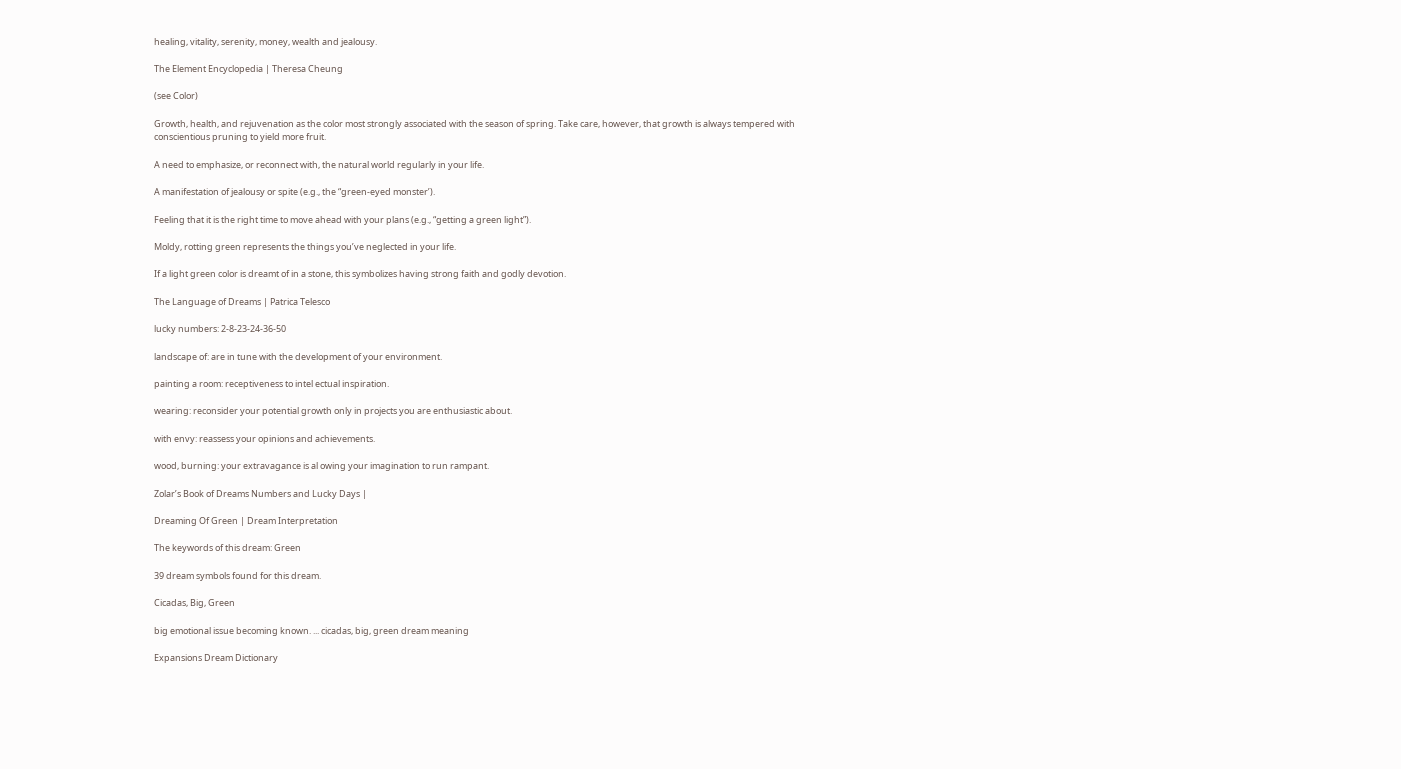healing, vitality, serenity, money, wealth and jealousy.

The Element Encyclopedia | Theresa Cheung

(see Color)

Growth, health, and rejuvenation as the color most strongly associated with the season of spring. Take care, however, that growth is always tempered with conscientious pruning to yield more fruit.

A need to emphasize, or reconnect with, the natural world regularly in your life.

A manifestation of jealousy or spite (e.g., the “green-eyed monster’).

Feeling that it is the right time to move ahead with your plans (e.g., “getting a green light”).

Moldy, rotting green represents the things you’ve neglected in your life.

If a light green color is dreamt of in a stone, this symbolizes having strong faith and godly devotion.

The Language of Dreams | Patrica Telesco

lucky numbers: 2-8-23-24-36-50

landscape of: are in tune with the development of your environment.

painting a room: receptiveness to intel ectual inspiration.

wearing: reconsider your potential growth only in projects you are enthusiastic about.

with envy: reassess your opinions and achievements.

wood, burning: your extravagance is al owing your imagination to run rampant.

Zolar’s Book of Dreams Numbers and Lucky Days |

Dreaming Of Green | Dream Interpretation

The keywords of this dream: Green

39 dream symbols found for this dream.

Cicadas, Big, Green

big emotional issue becoming known. ... cicadas, big, green dream meaning

Expansions Dream Dictionary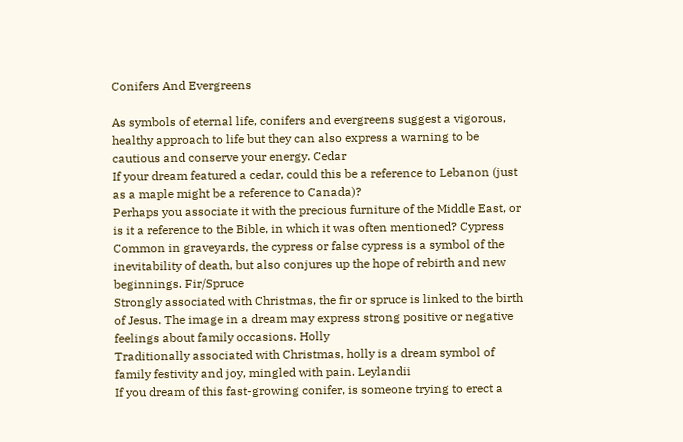Conifers And Evergreens

As symbols of eternal life, conifers and evergreens suggest a vigorous, healthy approach to life but they can also express a warning to be cautious and conserve your energy. Cedar
If your dream featured a cedar, could this be a reference to Lebanon (just as a maple might be a reference to Canada)?
Perhaps you associate it with the precious furniture of the Middle East, or is it a reference to the Bible, in which it was often mentioned? Cypress
Common in graveyards, the cypress or false cypress is a symbol of the inevitability of death, but also conjures up the hope of rebirth and new beginnings. Fir/Spruce
Strongly associated with Christmas, the fir or spruce is linked to the birth of Jesus. The image in a dream may express strong positive or negative feelings about family occasions. Holly
Traditionally associated with Christmas, holly is a dream symbol of family festivity and joy, mingled with pain. Leylandii
If you dream of this fast-growing conifer, is someone trying to erect a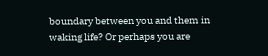boundary between you and them in waking life? Or perhaps you are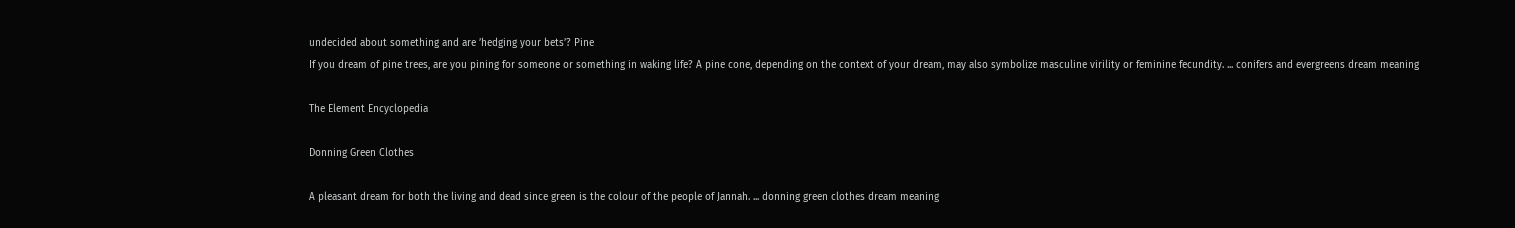undecided about something and are ’hedging your bets’? Pine
If you dream of pine trees, are you pining for someone or something in waking life? A pine cone, depending on the context of your dream, may also symbolize masculine virility or feminine fecundity. ... conifers and evergreens dream meaning

The Element Encyclopedia

Donning Green Clothes

A pleasant dream for both the living and dead since green is the colour of the people of Jannah. ... donning green clothes dream meaning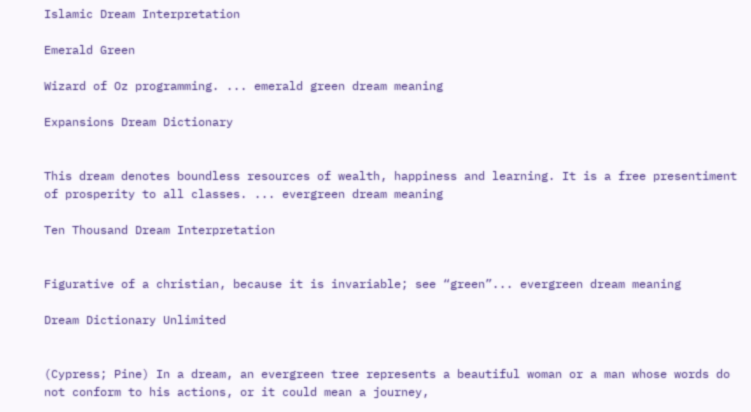Islamic Dream Interpretation

Emerald Green

Wizard of Oz programming. ... emerald green dream meaning

Expansions Dream Dictionary


This dream denotes boundless resources of wealth, happiness and learning. It is a free presentiment of prosperity to all classes. ... evergreen dream meaning

Ten Thousand Dream Interpretation


Figurative of a christian, because it is invariable; see “green”... evergreen dream meaning

Dream Dictionary Unlimited


(Cypress; Pine) In a dream, an evergreen tree represents a beautiful woman or a man whose words do not conform to his actions, or it could mean a journey,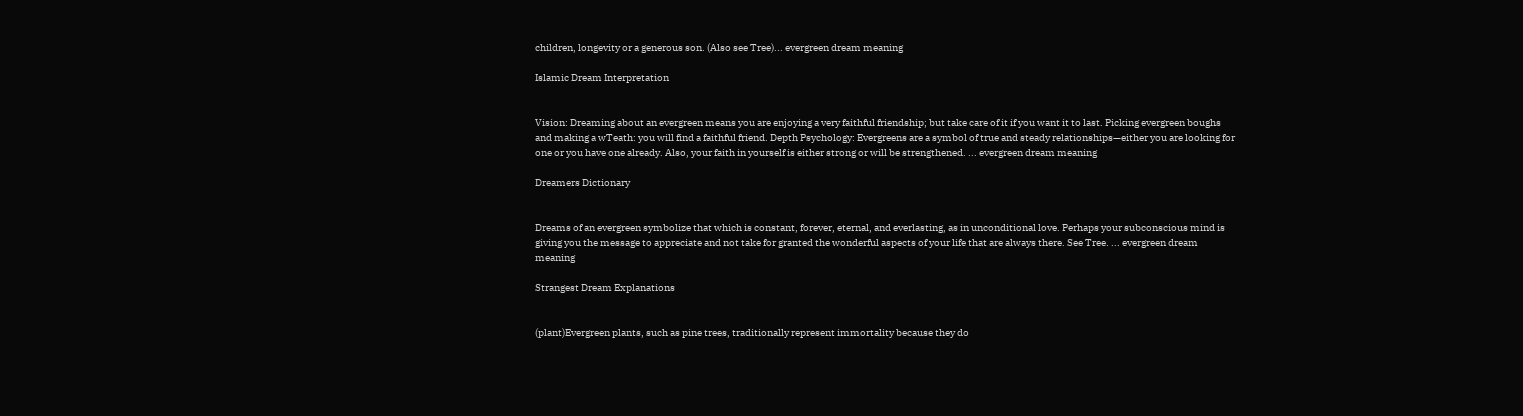children, longevity or a generous son. (Also see Tree)... evergreen dream meaning

Islamic Dream Interpretation


Vision: Dreaming about an evergreen means you are enjoying a very faithful friendship; but take care of it if you want it to last. Picking evergreen boughs and making a wTeath: you will find a faithful friend. Depth Psychology: Evergreens are a symbol of true and steady relationships—either you are looking for one or you have one already. Also, your faith in yourself is either strong or will be strengthened. ... evergreen dream meaning

Dreamers Dictionary


Dreams of an evergreen symbolize that which is constant, forever, eternal, and everlasting, as in unconditional love. Perhaps your subconscious mind is giving you the message to appreciate and not take for granted the wonderful aspects of your life that are always there. See Tree. ... evergreen dream meaning

Strangest Dream Explanations


(plant)Evergreen plants, such as pine trees, traditionally represent immortality because they do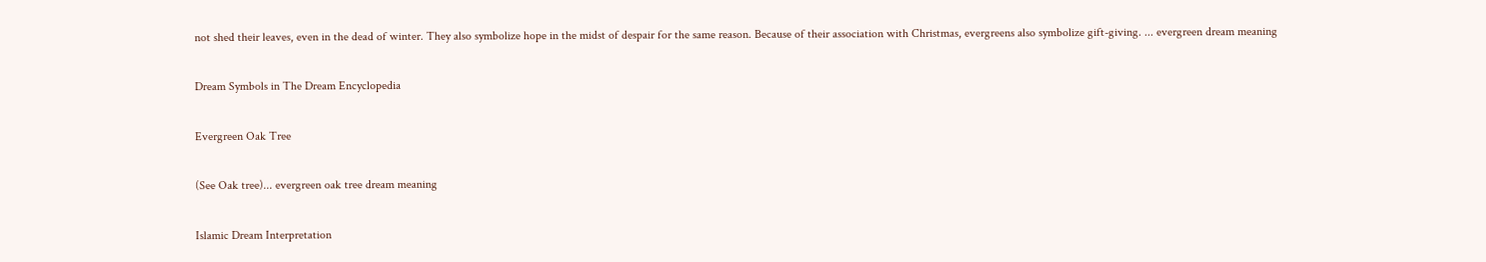not shed their leaves, even in the dead of winter. They also symbolize hope in the midst of despair for the same reason. Because of their association with Christmas, evergreens also symbolize gift-giving. ... evergreen dream meaning

Dream Symbols in The Dream Encyclopedia

Evergreen Oak Tree

(See Oak tree)... evergreen oak tree dream meaning

Islamic Dream Interpretation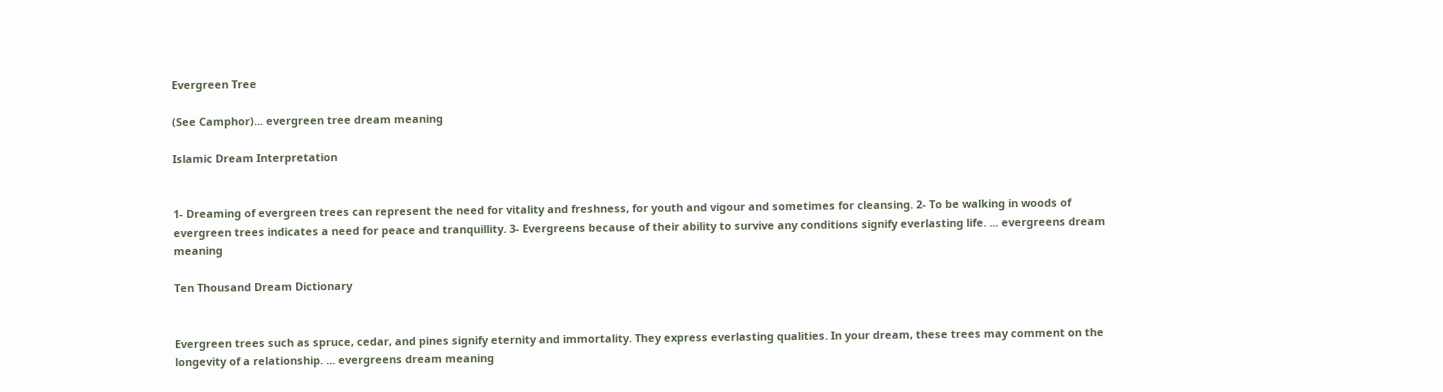Evergreen Tree

(See Camphor)... evergreen tree dream meaning

Islamic Dream Interpretation


1- Dreaming of evergreen trees can represent the need for vitality and freshness, for youth and vigour and sometimes for cleansing. 2- To be walking in woods of evergreen trees indicates a need for peace and tranquillity. 3- Evergreens because of their ability to survive any conditions signify everlasting life. ... evergreens dream meaning

Ten Thousand Dream Dictionary


Evergreen trees such as spruce, cedar, and pines signify eternity and immortality. They express everlasting qualities. In your dream, these trees may comment on the longevity of a relationship. ... evergreens dream meaning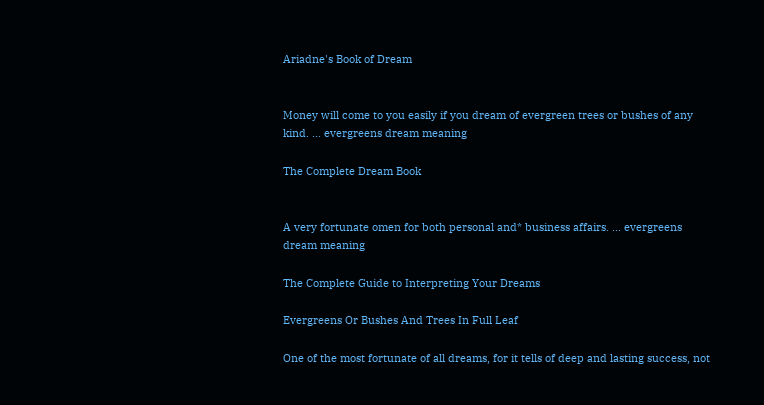Ariadne's Book of Dream


Money will come to you easily if you dream of evergreen trees or bushes of any kind. ... evergreens dream meaning

The Complete Dream Book


A very fortunate omen for both personal and* business affairs. ... evergreens dream meaning

The Complete Guide to Interpreting Your Dreams

Evergreens Or Bushes And Trees In Full Leaf

One of the most fortunate of all dreams, for it tells of deep and lasting success, not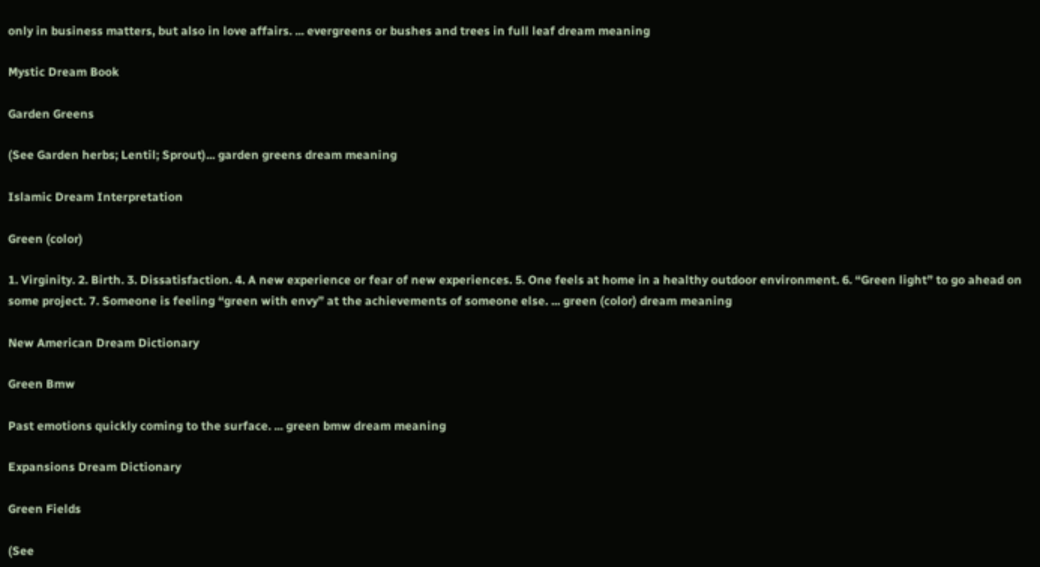only in business matters, but also in love affairs. ... evergreens or bushes and trees in full leaf dream meaning

Mystic Dream Book

Garden Greens

(See Garden herbs; Lentil; Sprout)... garden greens dream meaning

Islamic Dream Interpretation

Green (color)

1. Virginity. 2. Birth. 3. Dissatisfaction. 4. A new experience or fear of new experiences. 5. One feels at home in a healthy outdoor environment. 6. “Green light” to go ahead on some project. 7. Someone is feeling “green with envy” at the achievements of someone else. ... green (color) dream meaning

New American Dream Dictionary

Green Bmw

Past emotions quickly coming to the surface. ... green bmw dream meaning

Expansions Dream Dictionary

Green Fields

(See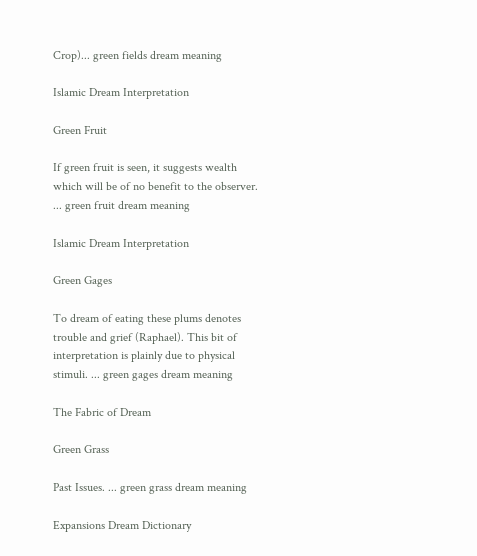Crop)... green fields dream meaning

Islamic Dream Interpretation

Green Fruit

If green fruit is seen, it suggests wealth which will be of no benefit to the observer. ... green fruit dream meaning

Islamic Dream Interpretation

Green Gages

To dream of eating these plums denotes trouble and grief (Raphael). This bit of interpretation is plainly due to physical stimuli. ... green gages dream meaning

The Fabric of Dream

Green Grass

Past Issues. ... green grass dream meaning

Expansions Dream Dictionary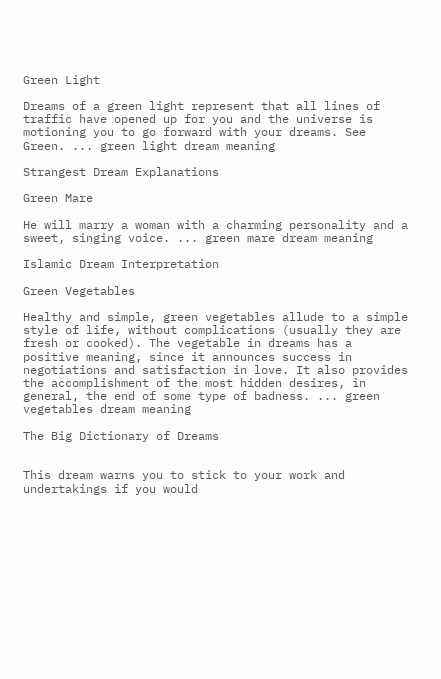Green Light

Dreams of a green light represent that all lines of traffic have opened up for you and the universe is motioning you to go forward with your dreams. See Green. ... green light dream meaning

Strangest Dream Explanations

Green Mare

He will marry a woman with a charming personality and a sweet, singing voice. ... green mare dream meaning

Islamic Dream Interpretation

Green Vegetables

Healthy and simple, green vegetables allude to a simple style of life, without complications (usually they are fresh or cooked). The vegetable in dreams has a positive meaning, since it announces success in negotiations and satisfaction in love. It also provides the accomplishment of the most hidden desires, in general, the end of some type of badness. ... green vegetables dream meaning

The Big Dictionary of Dreams


This dream warns you to stick to your work and undertakings if you would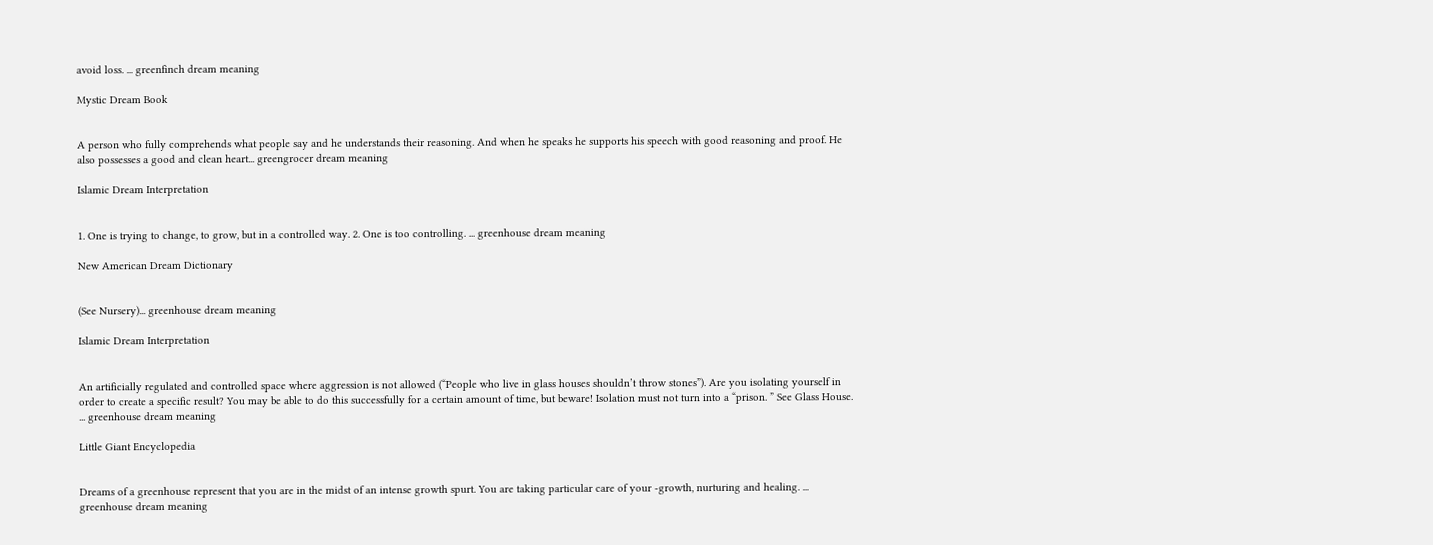avoid loss. ... greenfinch dream meaning

Mystic Dream Book


A person who fully comprehends what people say and he understands their reasoning. And when he speaks he supports his speech with good reasoning and proof. He also possesses a good and clean heart... greengrocer dream meaning

Islamic Dream Interpretation


1. One is trying to change, to grow, but in a controlled way. 2. One is too controlling. ... greenhouse dream meaning

New American Dream Dictionary


(See Nursery)... greenhouse dream meaning

Islamic Dream Interpretation


An artificially regulated and controlled space where aggression is not allowed (“People who live in glass houses shouldn’t throw stones”). Are you isolating yourself in order to create a specific result? You may be able to do this successfully for a certain amount of time, but beware! Isolation must not turn into a “prison. ” See Glass House. ... greenhouse dream meaning

Little Giant Encyclopedia


Dreams of a greenhouse represent that you are in the midst of an intense growth spurt. You are taking particular care of your -growth, nurturing and healing. ... greenhouse dream meaning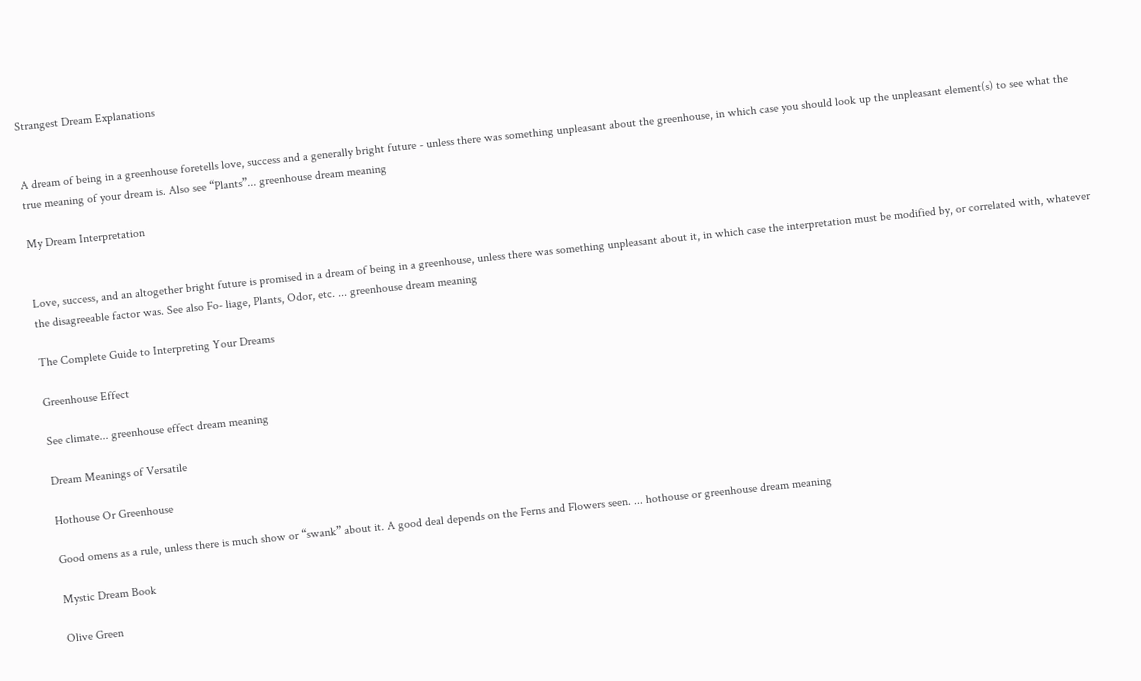Strangest Dream Explanations


A dream of being in a greenhouse foretells love, success and a generally bright future - unless there was something unpleasant about the greenhouse, in which case you should look up the unpleasant element(s) to see what the true meaning of your dream is. Also see “Plants”... greenhouse dream meaning

My Dream Interpretation


Love, success, and an altogether bright future is promised in a dream of being in a greenhouse, unless there was something unpleasant about it, in which case the interpretation must be modified by, or correlated with, whatever the disagreeable factor was. See also Fo- liage, Plants, Odor, etc. ... greenhouse dream meaning

The Complete Guide to Interpreting Your Dreams

Greenhouse Effect

See climate... greenhouse effect dream meaning

Dream Meanings of Versatile

Hothouse Or Greenhouse

Good omens as a rule, unless there is much show or “swank” about it. A good deal depends on the Ferns and Flowers seen. ... hothouse or greenhouse dream meaning

Mystic Dream Book

Olive Green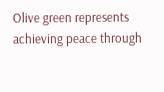Olive green represents achieving peace through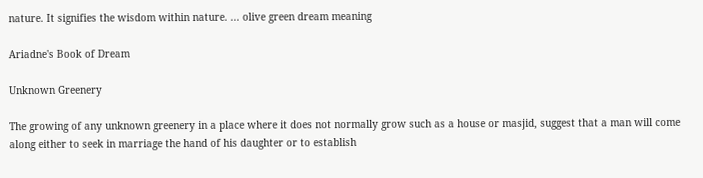nature. It signifies the wisdom within nature. ... olive green dream meaning

Ariadne's Book of Dream

Unknown Greenery

The growing of any unknown greenery in a place where it does not normally grow such as a house or masjid, suggest that a man will come along either to seek in marriage the hand of his daughter or to establish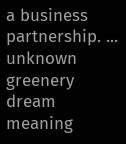a business partnership. ... unknown greenery dream meaning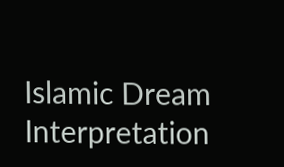Islamic Dream Interpretation